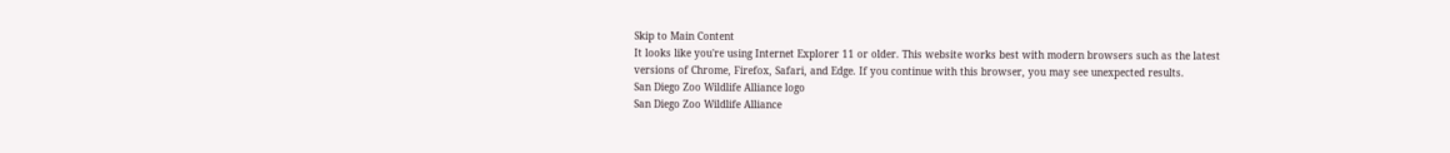Skip to Main Content
It looks like you're using Internet Explorer 11 or older. This website works best with modern browsers such as the latest versions of Chrome, Firefox, Safari, and Edge. If you continue with this browser, you may see unexpected results.
San Diego Zoo Wildlife Alliance logo
San Diego Zoo Wildlife Alliance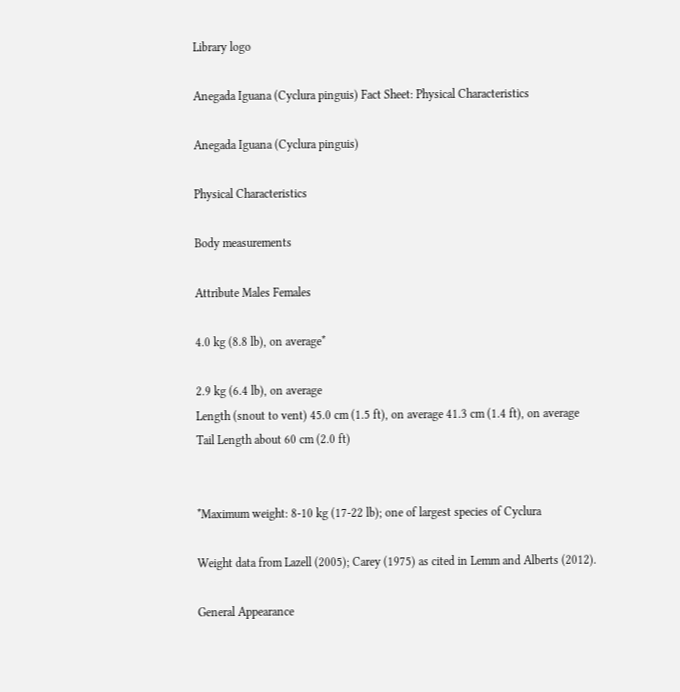Library logo

Anegada Iguana (Cyclura pinguis) Fact Sheet: Physical Characteristics

Anegada Iguana (Cyclura pinguis)

Physical Characteristics

Body measurements

Attribute Males Females

4.0 kg (8.8 lb), on average*

2.9 kg (6.4 lb), on average
Length (snout to vent) 45.0 cm (1.5 ft), on average 41.3 cm (1.4 ft), on average
Tail Length about 60 cm (2.0 ft)


*Maximum weight: 8-10 kg (17-22 lb); one of largest species of Cyclura

Weight data from Lazell (2005); Carey (1975) as cited in Lemm and Alberts (2012).

General Appearance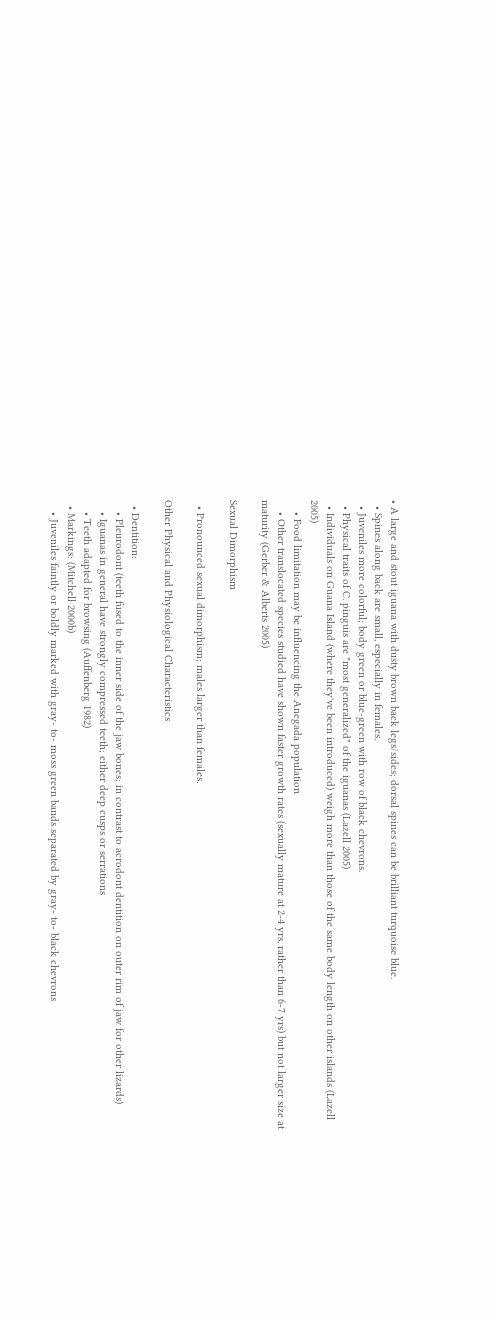• A large and stout iguana with dusty brown back legs/sides; dorsal spines can be brilliant turquoise blue.
  • Spines along back are small, especially in females.
  • Juveniles more colorful; body green or blue-green with row of black chevrons.
  • Physical traits of C. pinguis are "most generalized" of the iguanas (Lazell 2005)
  • Individuals on Guana Island (where they've been introduced) weigh more than those of the same body length on other islands (Lazell 2005)
    • Food limitation may be influencing the Anegada population
    • Other translocated species studied have shown faster growth rates (sexually mature at 2-4 yrs. rather than 6-7 yrs) but not larger size at maturity (Gerber & Alberts 2005)

Sexual Dimorphism

  • Pronounced sexual dimorphism; males larger than females.

Other Physical and Physiological Characteristics

  • Dentition:
    • Pleurodont (teeth fused to the inner side of the jaw bones; in contrast to acrodont dentition on outer rim of jaw for other lizards)
    • Iguanas in general have strongly compressed teeth; either deep cusps or serrations
    • Teeth adapted for browsing (Auffenberg 1982)
  • Markings: (Mitchell 2000b)
    • Juveniles faintly or boldly marked with gray- to- moss green bands separated by gray- to- black chevrons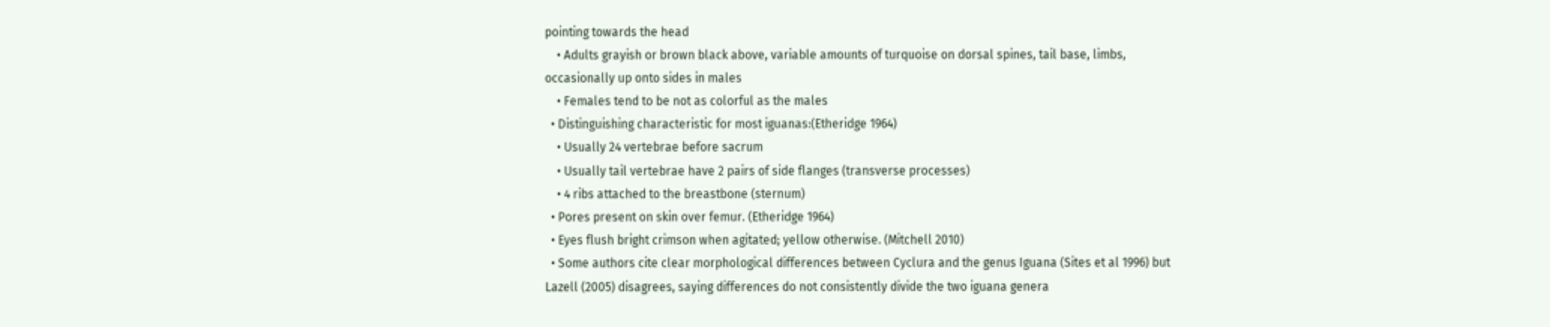pointing towards the head
    • Adults grayish or brown black above, variable amounts of turquoise on dorsal spines, tail base, limbs, occasionally up onto sides in males
    • Females tend to be not as colorful as the males
  • Distinguishing characteristic for most iguanas:(Etheridge 1964)
    • Usually 24 vertebrae before sacrum
    • Usually tail vertebrae have 2 pairs of side flanges (transverse processes)
    • 4 ribs attached to the breastbone (sternum)
  • Pores present on skin over femur. (Etheridge 1964)
  • Eyes flush bright crimson when agitated; yellow otherwise. (Mitchell 2010)
  • Some authors cite clear morphological differences between Cyclura and the genus Iguana (Sites et al 1996) but Lazell (2005) disagrees, saying differences do not consistently divide the two iguana genera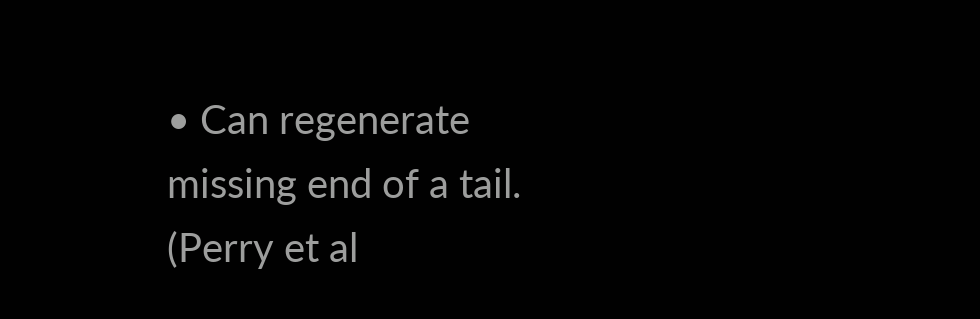• Can regenerate missing end of a tail. (Perry et al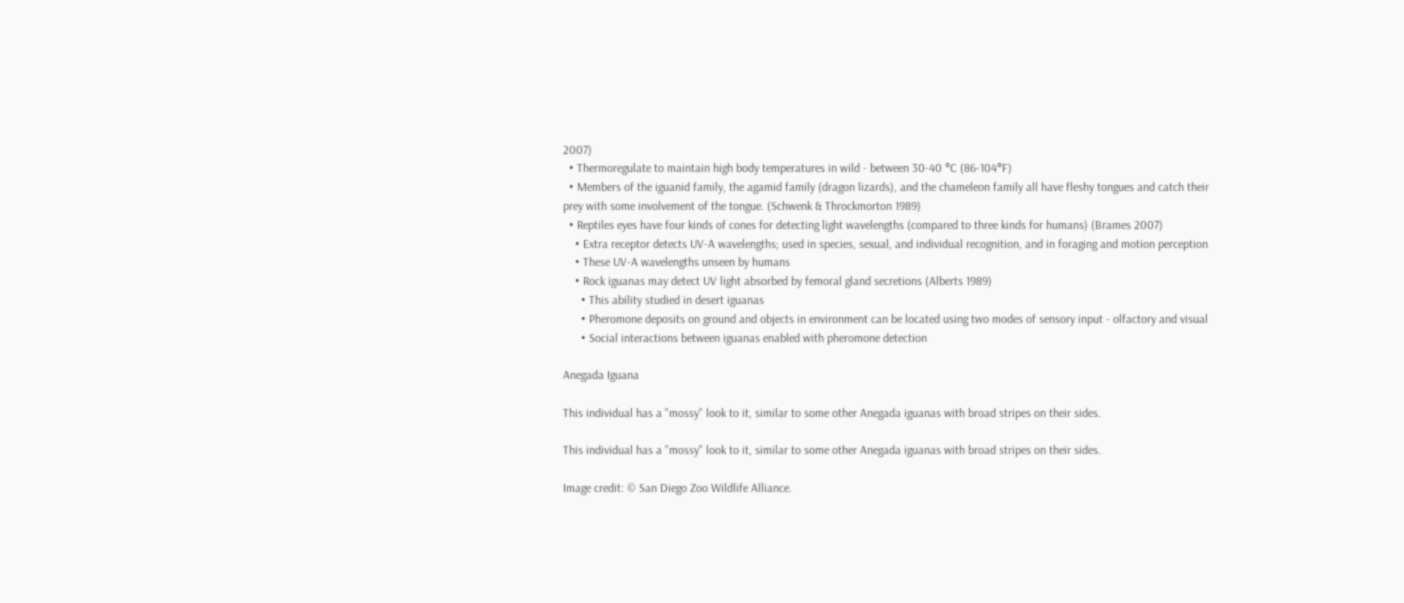2007)
  • Thermoregulate to maintain high body temperatures in wild - between 30-40 °C (86-104°F)
  • Members of the iguanid family, the agamid family (dragon lizards), and the chameleon family all have fleshy tongues and catch their prey with some involvement of the tongue. (Schwenk & Throckmorton 1989)
  • Reptiles eyes have four kinds of cones for detecting light wavelengths (compared to three kinds for humans) (Brames 2007)
    • Extra receptor detects UV-A wavelengths; used in species, sexual, and individual recognition, and in foraging and motion perception
    • These UV-A wavelengths unseen by humans
    • Rock iguanas may detect UV light absorbed by femoral gland secretions (Alberts 1989)
      • This ability studied in desert iguanas
      • Pheromone deposits on ground and objects in environment can be located using two modes of sensory input - olfactory and visual
      • Social interactions between iguanas enabled with pheromone detection

Anegada Iguana

This individual has a "mossy" look to it, similar to some other Anegada iguanas with broad stripes on their sides.

This individual has a "mossy" look to it, similar to some other Anegada iguanas with broad stripes on their sides.

Image credit: © San Diego Zoo Wildlife Alliance.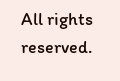All rights reserved.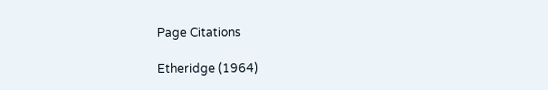Page Citations

Etheridge (1964)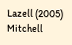Lazell (2005)
Mitchell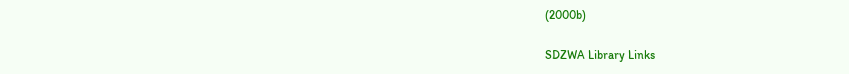(2000b)

SDZWA Library Links